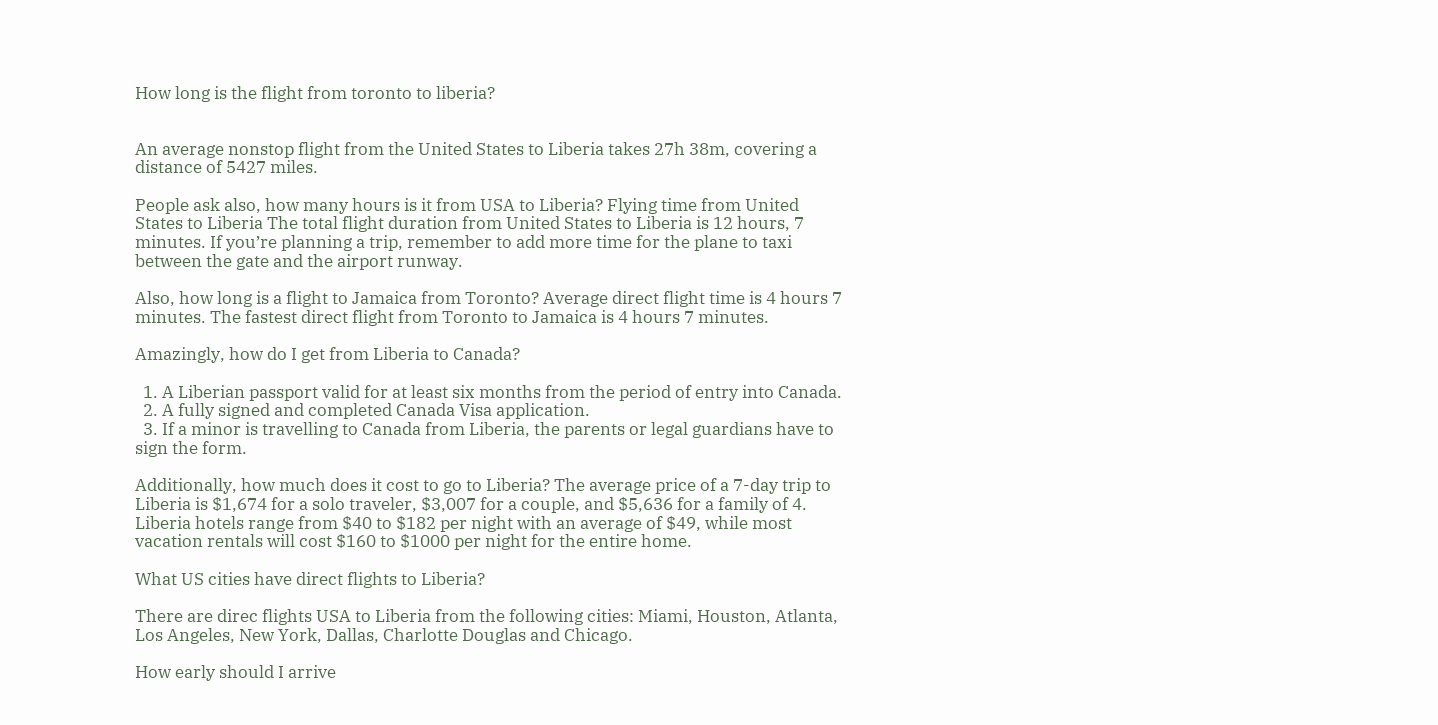How long is the flight from toronto to liberia?


An average nonstop flight from the United States to Liberia takes 27h 38m, covering a distance of 5427 miles.

People ask also, how many hours is it from USA to Liberia? Flying time from United States to Liberia The total flight duration from United States to Liberia is 12 hours, 7 minutes. If you’re planning a trip, remember to add more time for the plane to taxi between the gate and the airport runway.

Also, how long is a flight to Jamaica from Toronto? Average direct flight time is 4 hours 7 minutes. The fastest direct flight from Toronto to Jamaica is 4 hours 7 minutes.

Amazingly, how do I get from Liberia to Canada?

  1. A Liberian passport valid for at least six months from the period of entry into Canada.
  2. A fully signed and completed Canada Visa application.
  3. If a minor is travelling to Canada from Liberia, the parents or legal guardians have to sign the form.

Additionally, how much does it cost to go to Liberia? The average price of a 7-day trip to Liberia is $1,674 for a solo traveler, $3,007 for a couple, and $5,636 for a family of 4. Liberia hotels range from $40 to $182 per night with an average of $49, while most vacation rentals will cost $160 to $1000 per night for the entire home.

What US cities have direct flights to Liberia?

There are direc flights USA to Liberia from the following cities: Miami, Houston, Atlanta, Los Angeles, New York, Dallas, Charlotte Douglas and Chicago.

How early should I arrive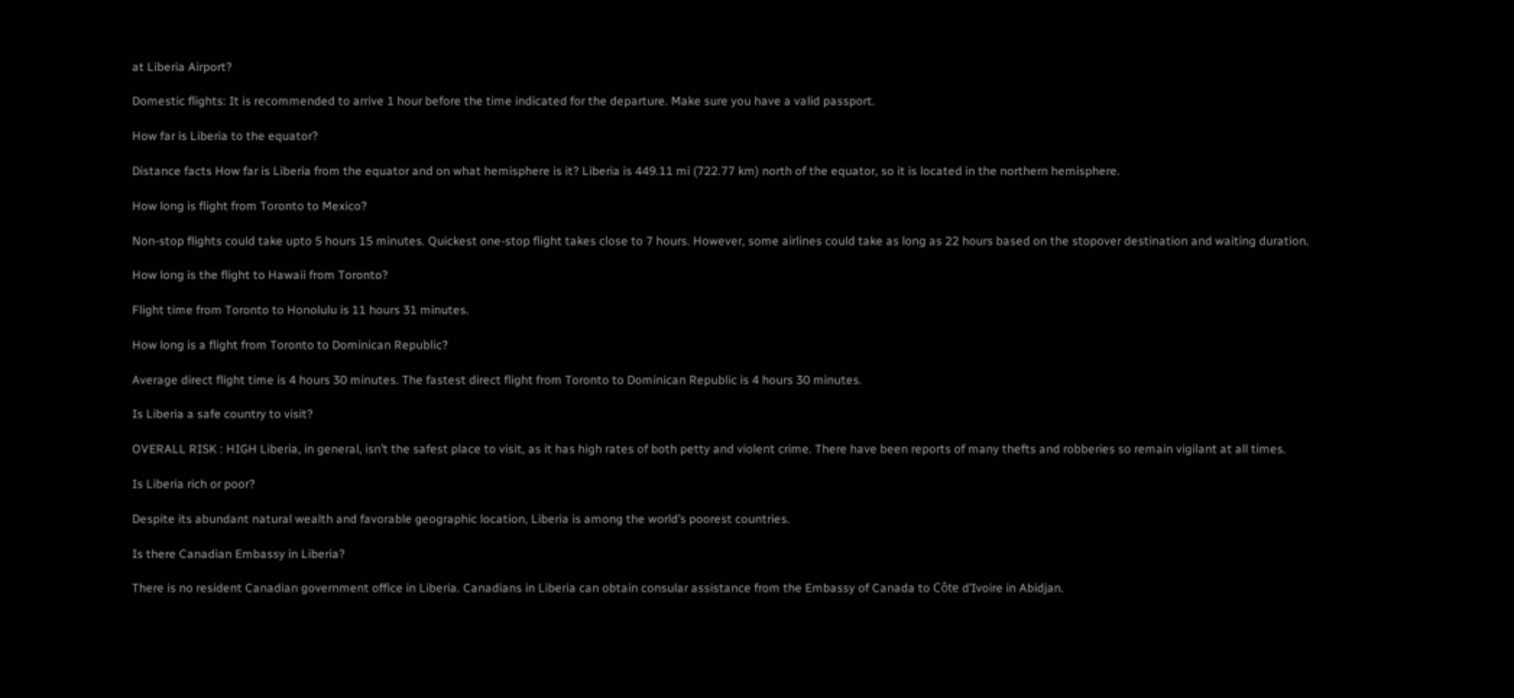at Liberia Airport?

Domestic flights: It is recommended to arrive 1 hour before the time indicated for the departure. Make sure you have a valid passport.

How far is Liberia to the equator?

Distance facts How far is Liberia from the equator and on what hemisphere is it? Liberia is 449.11 mi (722.77 km) north of the equator, so it is located in the northern hemisphere.

How long is flight from Toronto to Mexico?

Non-stop flights could take upto 5 hours 15 minutes. Quickest one-stop flight takes close to 7 hours. However, some airlines could take as long as 22 hours based on the stopover destination and waiting duration.

How long is the flight to Hawaii from Toronto?

Flight time from Toronto to Honolulu is 11 hours 31 minutes.

How long is a flight from Toronto to Dominican Republic?

Average direct flight time is 4 hours 30 minutes. The fastest direct flight from Toronto to Dominican Republic is 4 hours 30 minutes.

Is Liberia a safe country to visit?

OVERALL RISK : HIGH Liberia, in general, isn’t the safest place to visit, as it has high rates of both petty and violent crime. There have been reports of many thefts and robberies so remain vigilant at all times.

Is Liberia rich or poor?

Despite its abundant natural wealth and favorable geographic location, Liberia is among the world’s poorest countries.

Is there Canadian Embassy in Liberia?

There is no resident Canadian government office in Liberia. Canadians in Liberia can obtain consular assistance from the Embassy of Canada to Côte d’Ivoire in Abidjan.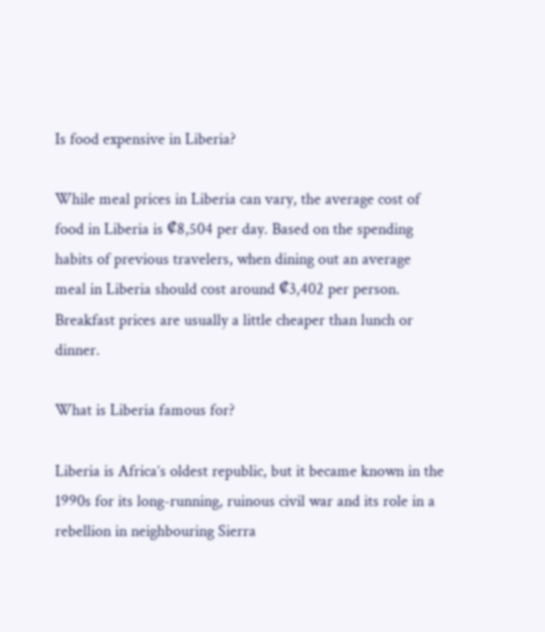Is food expensive in Liberia?

While meal prices in Liberia can vary, the average cost of food in Liberia is ₡8,504 per day. Based on the spending habits of previous travelers, when dining out an average meal in Liberia should cost around ₡3,402 per person. Breakfast prices are usually a little cheaper than lunch or dinner.

What is Liberia famous for?

Liberia is Africa’s oldest republic, but it became known in the 1990s for its long-running, ruinous civil war and its role in a rebellion in neighbouring Sierra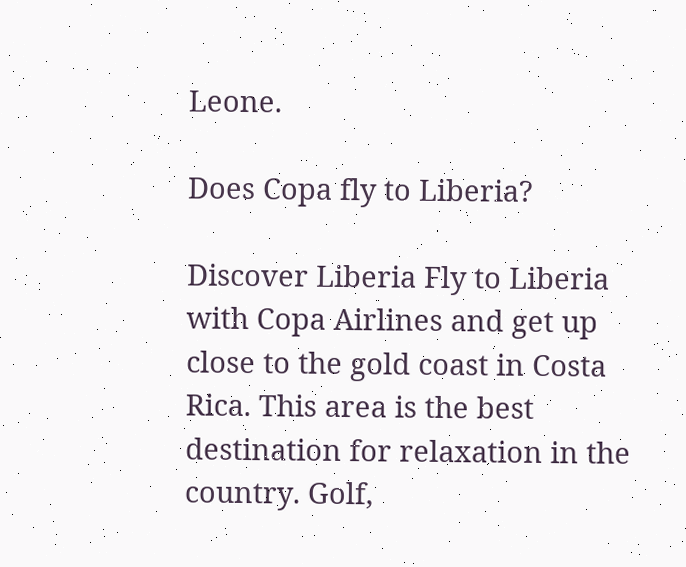Leone.

Does Copa fly to Liberia?

Discover Liberia Fly to Liberia with Copa Airlines and get up close to the gold coast in Costa Rica. This area is the best destination for relaxation in the country. Golf,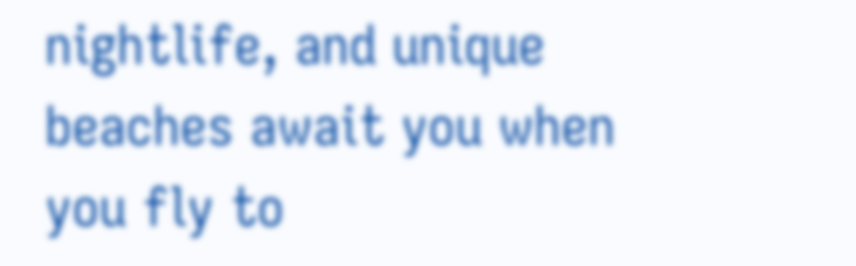nightlife, and unique beaches await you when you fly to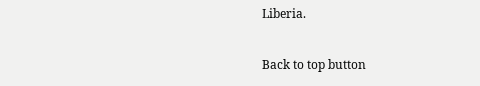Liberia.

Back to top button